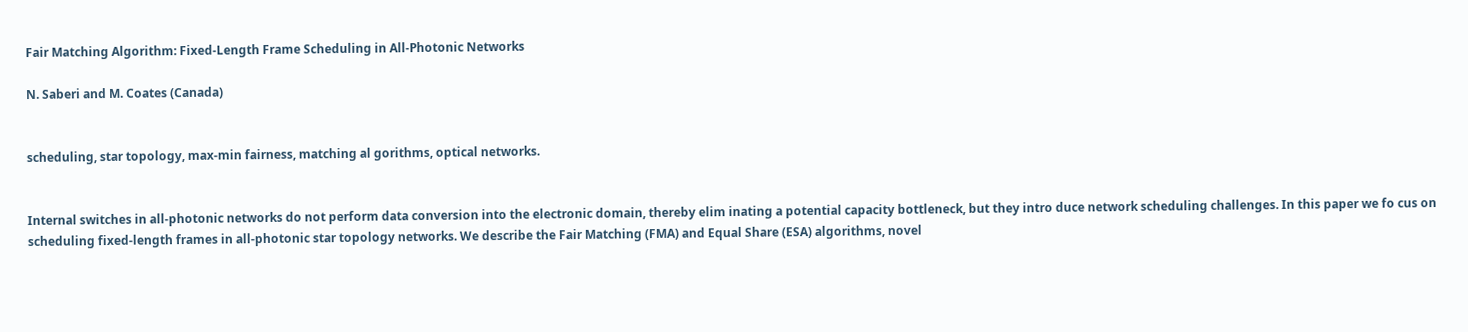Fair Matching Algorithm: Fixed-Length Frame Scheduling in All-Photonic Networks

N. Saberi and M. Coates (Canada)


scheduling, star topology, max-min fairness, matching al gorithms, optical networks.


Internal switches in all-photonic networks do not perform data conversion into the electronic domain, thereby elim inating a potential capacity bottleneck, but they intro duce network scheduling challenges. In this paper we fo cus on scheduling fixed-length frames in all-photonic star topology networks. We describe the Fair Matching (FMA) and Equal Share (ESA) algorithms, novel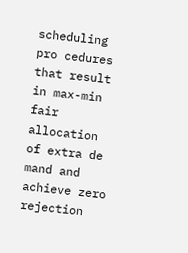scheduling pro cedures that result in max-min fair allocation of extra de mand and achieve zero rejection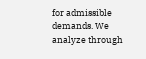for admissible demands. We analyze through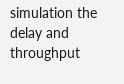simulation the delay and throughput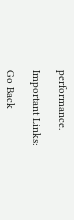performance.

Important Links:

Go Back